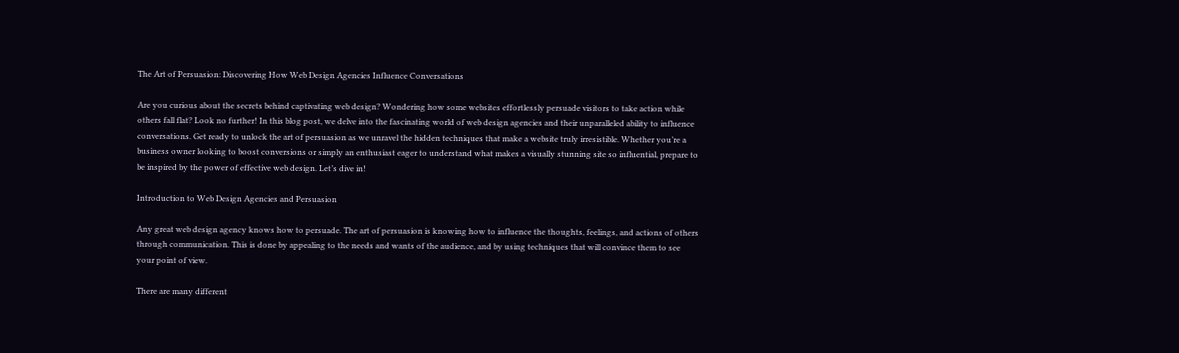The Art of Persuasion: Discovering How Web Design Agencies Influence Conversations

Are you curious about the secrets behind captivating web design? Wondering how some websites effortlessly persuade visitors to take action while others fall flat? Look no further! In this blog post, we delve into the fascinating world of web design agencies and their unparalleled ability to influence conversations. Get ready to unlock the art of persuasion as we unravel the hidden techniques that make a website truly irresistible. Whether you’re a business owner looking to boost conversions or simply an enthusiast eager to understand what makes a visually stunning site so influential, prepare to be inspired by the power of effective web design. Let’s dive in!

Introduction to Web Design Agencies and Persuasion

Any great web design agency knows how to persuade. The art of persuasion is knowing how to influence the thoughts, feelings, and actions of others through communication. This is done by appealing to the needs and wants of the audience, and by using techniques that will convince them to see your point of view.

There are many different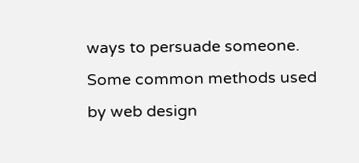ways to persuade someone. Some common methods used by web design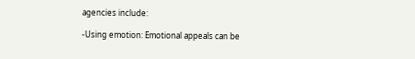agencies include:

-Using emotion: Emotional appeals can be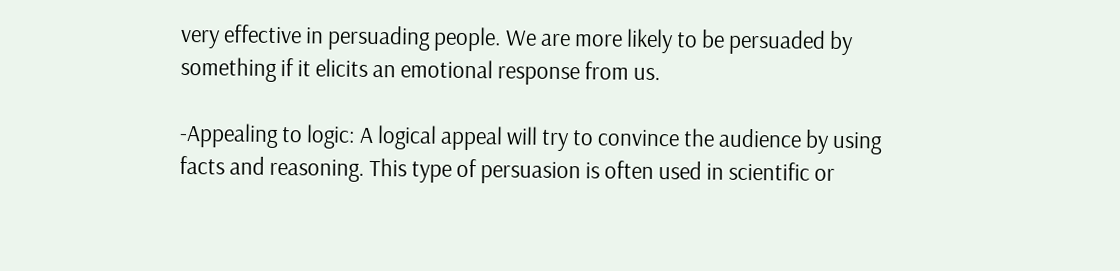very effective in persuading people. We are more likely to be persuaded by something if it elicits an emotional response from us.

-Appealing to logic: A logical appeal will try to convince the audience by using facts and reasoning. This type of persuasion is often used in scientific or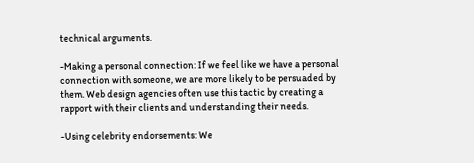technical arguments.

-Making a personal connection: If we feel like we have a personal connection with someone, we are more likely to be persuaded by them. Web design agencies often use this tactic by creating a rapport with their clients and understanding their needs.

-Using celebrity endorsements: We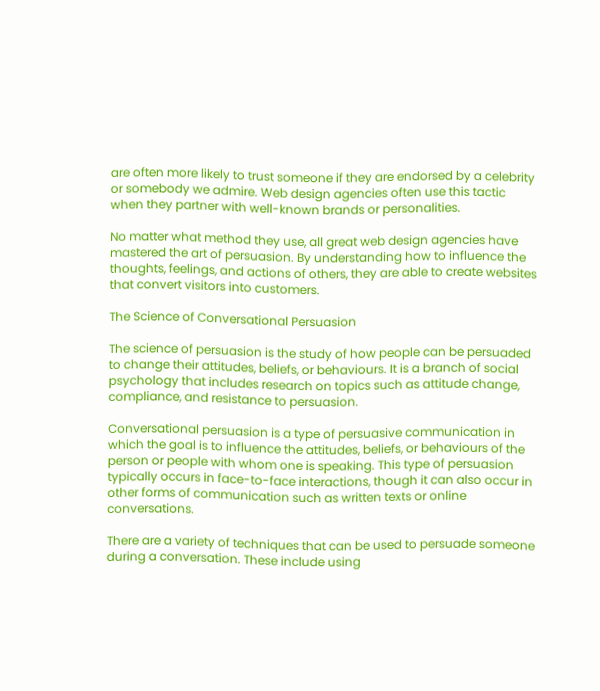are often more likely to trust someone if they are endorsed by a celebrity or somebody we admire. Web design agencies often use this tactic when they partner with well-known brands or personalities.

No matter what method they use, all great web design agencies have mastered the art of persuasion. By understanding how to influence the thoughts, feelings, and actions of others, they are able to create websites that convert visitors into customers.

The Science of Conversational Persuasion

The science of persuasion is the study of how people can be persuaded to change their attitudes, beliefs, or behaviours. It is a branch of social psychology that includes research on topics such as attitude change, compliance, and resistance to persuasion.

Conversational persuasion is a type of persuasive communication in which the goal is to influence the attitudes, beliefs, or behaviours of the person or people with whom one is speaking. This type of persuasion typically occurs in face-to-face interactions, though it can also occur in other forms of communication such as written texts or online conversations.

There are a variety of techniques that can be used to persuade someone during a conversation. These include using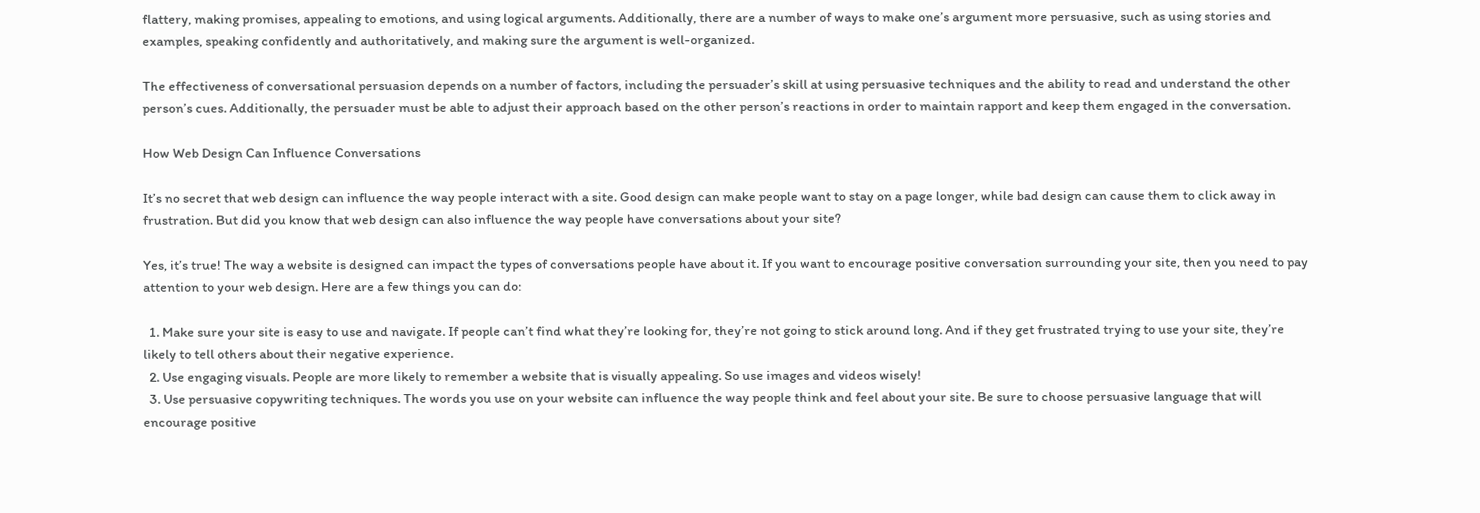flattery, making promises, appealing to emotions, and using logical arguments. Additionally, there are a number of ways to make one’s argument more persuasive, such as using stories and examples, speaking confidently and authoritatively, and making sure the argument is well-organized.

The effectiveness of conversational persuasion depends on a number of factors, including the persuader’s skill at using persuasive techniques and the ability to read and understand the other person’s cues. Additionally, the persuader must be able to adjust their approach based on the other person’s reactions in order to maintain rapport and keep them engaged in the conversation.

How Web Design Can Influence Conversations

It’s no secret that web design can influence the way people interact with a site. Good design can make people want to stay on a page longer, while bad design can cause them to click away in frustration. But did you know that web design can also influence the way people have conversations about your site?

Yes, it’s true! The way a website is designed can impact the types of conversations people have about it. If you want to encourage positive conversation surrounding your site, then you need to pay attention to your web design. Here are a few things you can do:

  1. Make sure your site is easy to use and navigate. If people can’t find what they’re looking for, they’re not going to stick around long. And if they get frustrated trying to use your site, they’re likely to tell others about their negative experience.
  2. Use engaging visuals. People are more likely to remember a website that is visually appealing. So use images and videos wisely!
  3. Use persuasive copywriting techniques. The words you use on your website can influence the way people think and feel about your site. Be sure to choose persuasive language that will encourage positive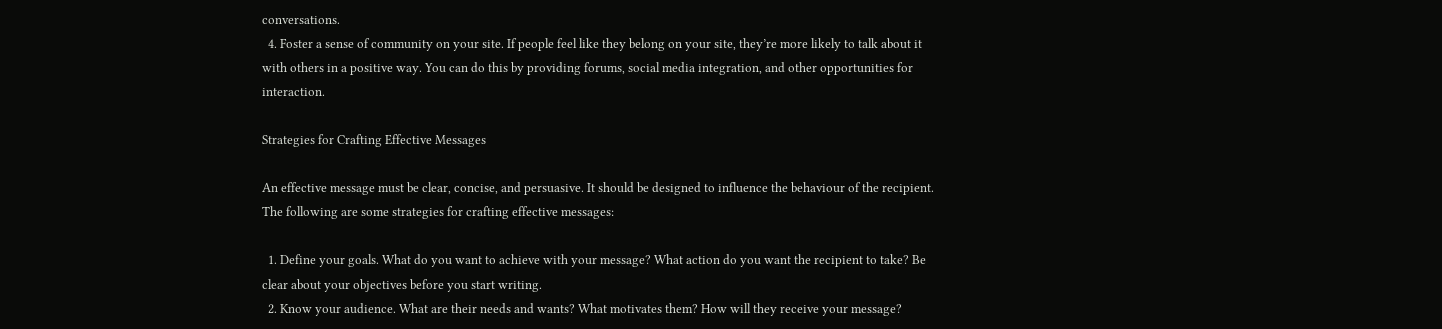conversations.
  4. Foster a sense of community on your site. If people feel like they belong on your site, they’re more likely to talk about it with others in a positive way. You can do this by providing forums, social media integration, and other opportunities for interaction.

Strategies for Crafting Effective Messages

An effective message must be clear, concise, and persuasive. It should be designed to influence the behaviour of the recipient. The following are some strategies for crafting effective messages:

  1. Define your goals. What do you want to achieve with your message? What action do you want the recipient to take? Be clear about your objectives before you start writing.
  2. Know your audience. What are their needs and wants? What motivates them? How will they receive your message?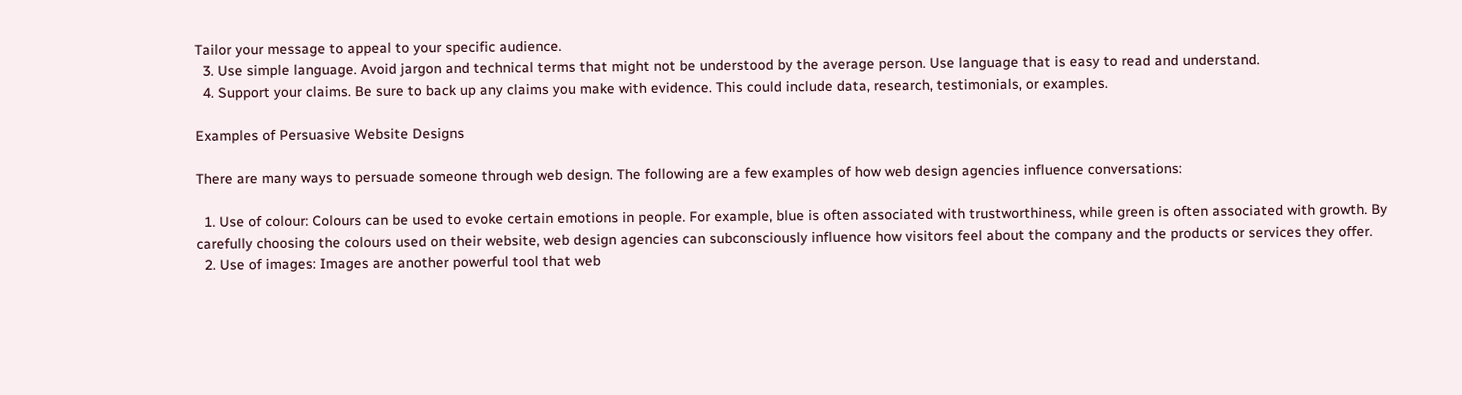Tailor your message to appeal to your specific audience.
  3. Use simple language. Avoid jargon and technical terms that might not be understood by the average person. Use language that is easy to read and understand.
  4. Support your claims. Be sure to back up any claims you make with evidence. This could include data, research, testimonials, or examples.

Examples of Persuasive Website Designs

There are many ways to persuade someone through web design. The following are a few examples of how web design agencies influence conversations:

  1. Use of colour: Colours can be used to evoke certain emotions in people. For example, blue is often associated with trustworthiness, while green is often associated with growth. By carefully choosing the colours used on their website, web design agencies can subconsciously influence how visitors feel about the company and the products or services they offer.
  2. Use of images: Images are another powerful tool that web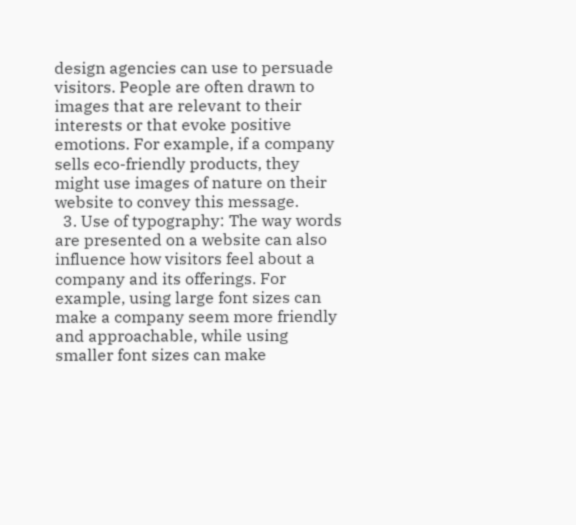design agencies can use to persuade visitors. People are often drawn to images that are relevant to their interests or that evoke positive emotions. For example, if a company sells eco-friendly products, they might use images of nature on their website to convey this message.
  3. Use of typography: The way words are presented on a website can also influence how visitors feel about a company and its offerings. For example, using large font sizes can make a company seem more friendly and approachable, while using smaller font sizes can make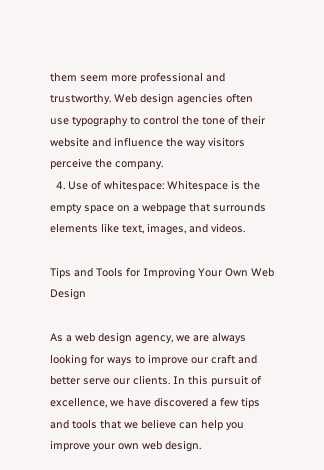them seem more professional and trustworthy. Web design agencies often use typography to control the tone of their website and influence the way visitors perceive the company.
  4. Use of whitespace: Whitespace is the empty space on a webpage that surrounds elements like text, images, and videos.

Tips and Tools for Improving Your Own Web Design

As a web design agency, we are always looking for ways to improve our craft and better serve our clients. In this pursuit of excellence, we have discovered a few tips and tools that we believe can help you improve your own web design.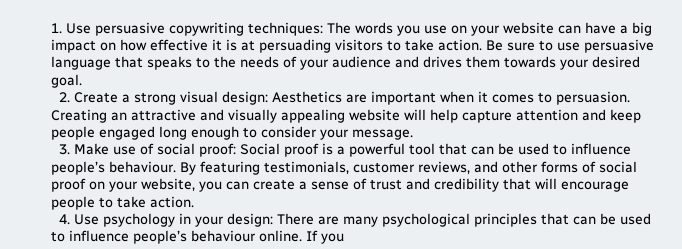1. Use persuasive copywriting techniques: The words you use on your website can have a big impact on how effective it is at persuading visitors to take action. Be sure to use persuasive language that speaks to the needs of your audience and drives them towards your desired goal.
  2. Create a strong visual design: Aesthetics are important when it comes to persuasion. Creating an attractive and visually appealing website will help capture attention and keep people engaged long enough to consider your message.
  3. Make use of social proof: Social proof is a powerful tool that can be used to influence people’s behaviour. By featuring testimonials, customer reviews, and other forms of social proof on your website, you can create a sense of trust and credibility that will encourage people to take action.
  4. Use psychology in your design: There are many psychological principles that can be used to influence people’s behaviour online. If you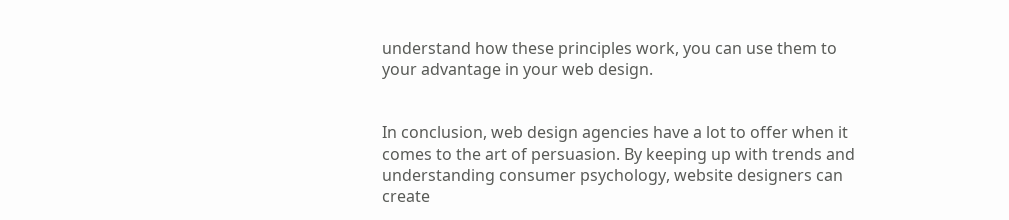understand how these principles work, you can use them to your advantage in your web design.


In conclusion, web design agencies have a lot to offer when it comes to the art of persuasion. By keeping up with trends and understanding consumer psychology, website designers can create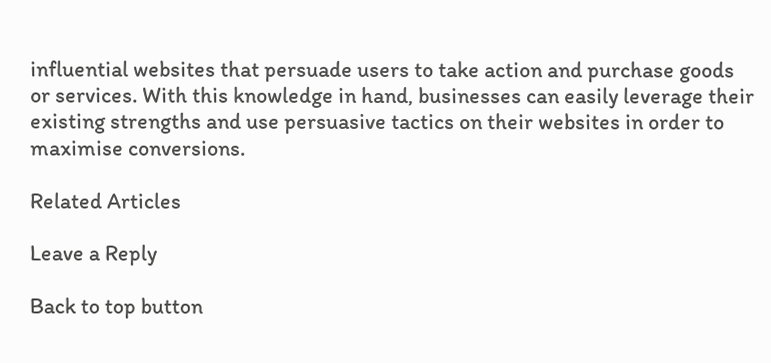influential websites that persuade users to take action and purchase goods or services. With this knowledge in hand, businesses can easily leverage their existing strengths and use persuasive tactics on their websites in order to maximise conversions.

Related Articles

Leave a Reply

Back to top button